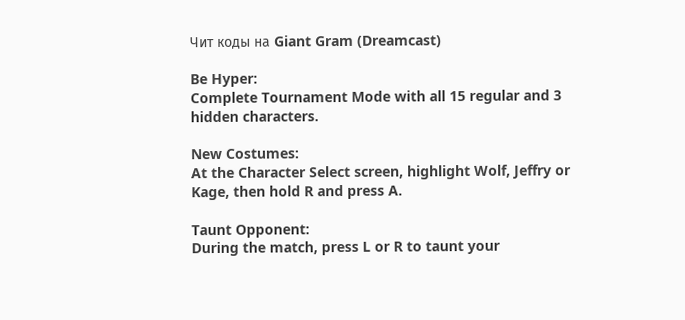Чит коды на Giant Gram (Dreamcast)

Be Hyper:
Complete Tournament Mode with all 15 regular and 3 hidden characters.

New Costumes:
At the Character Select screen, highlight Wolf, Jeffry or Kage, then hold R and press A.

Taunt Opponent:
During the match, press L or R to taunt your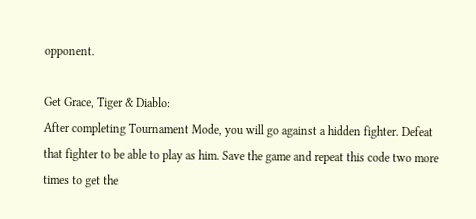opponent.

Get Grace, Tiger & Diablo:
After completing Tournament Mode, you will go against a hidden fighter. Defeat that fighter to be able to play as him. Save the game and repeat this code two more times to get the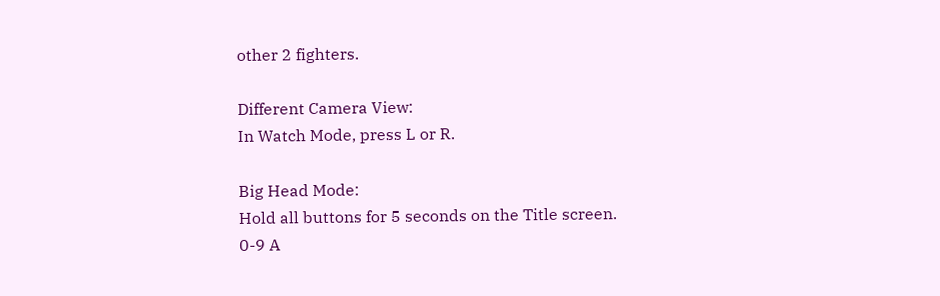other 2 fighters.

Different Camera View:
In Watch Mode, press L or R.

Big Head Mode:
Hold all buttons for 5 seconds on the Title screen.
0-9 A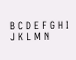B C D E F G H I J K L M N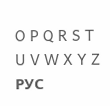O P Q R S T U V W X Y Z РУС